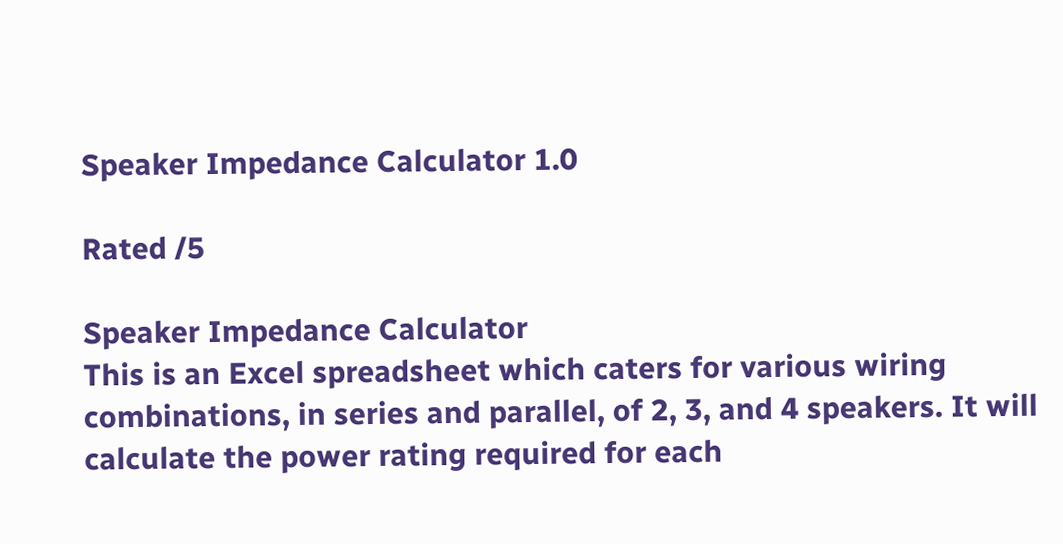Speaker Impedance Calculator 1.0

Rated /5

Speaker Impedance Calculator
This is an Excel spreadsheet which caters for various wiring combinations, in series and parallel, of 2, 3, and 4 speakers. It will calculate the power rating required for each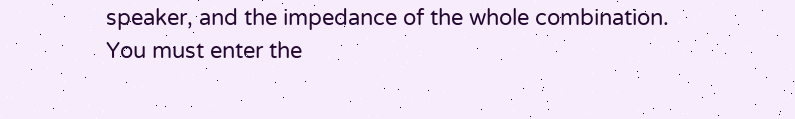speaker, and the impedance of the whole combination.
You must enter the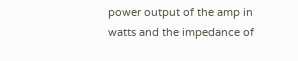power output of the amp in watts and the impedance of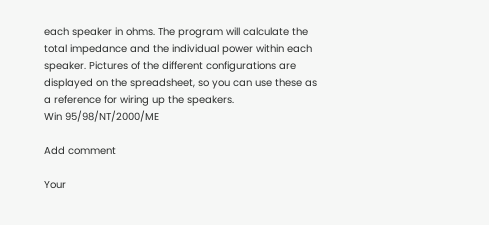each speaker in ohms. The program will calculate the total impedance and the individual power within each speaker. Pictures of the different configurations are displayed on the spreadsheet, so you can use these as a reference for wiring up the speakers.
Win 95/98/NT/2000/ME

Add comment

Your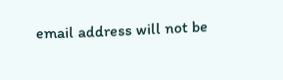email address will not be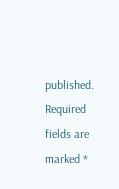published. Required fields are marked *